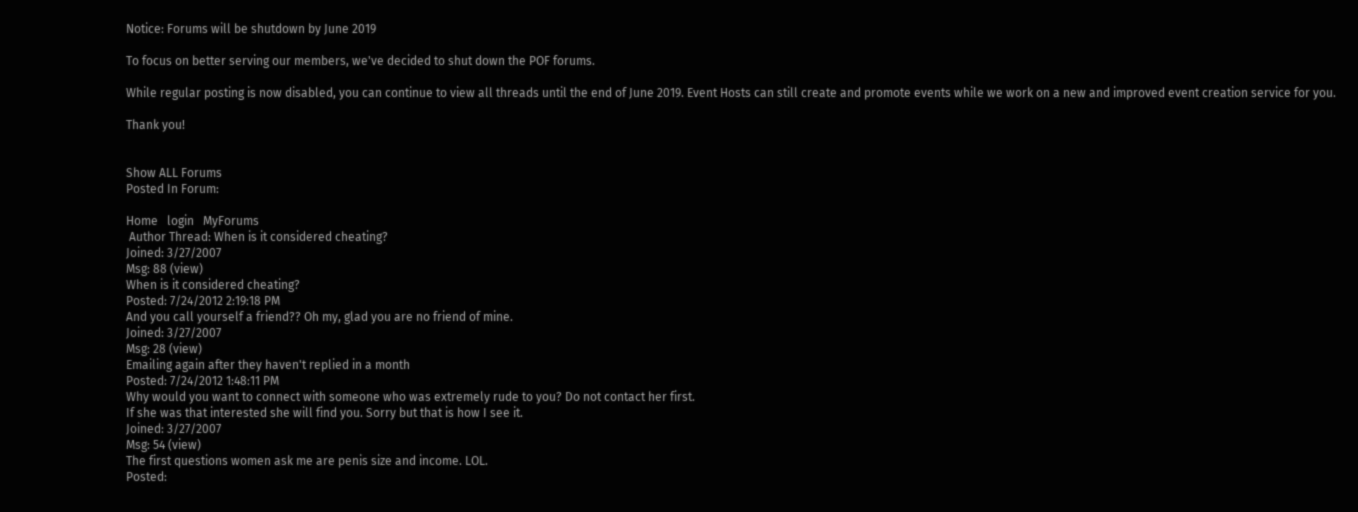Notice: Forums will be shutdown by June 2019

To focus on better serving our members, we've decided to shut down the POF forums.

While regular posting is now disabled, you can continue to view all threads until the end of June 2019. Event Hosts can still create and promote events while we work on a new and improved event creation service for you.

Thank you!


Show ALL Forums
Posted In Forum:

Home   login   MyForums
 Author Thread: When is it considered cheating?
Joined: 3/27/2007
Msg: 88 (view)
When is it considered cheating?
Posted: 7/24/2012 2:19:18 PM
And you call yourself a friend?? Oh my, glad you are no friend of mine.
Joined: 3/27/2007
Msg: 28 (view)
Emailing again after they haven't replied in a month
Posted: 7/24/2012 1:48:11 PM
Why would you want to connect with someone who was extremely rude to you? Do not contact her first.
If she was that interested she will find you. Sorry but that is how I see it.
Joined: 3/27/2007
Msg: 54 (view)
The first questions women ask me are penis size and income. LOL.
Posted: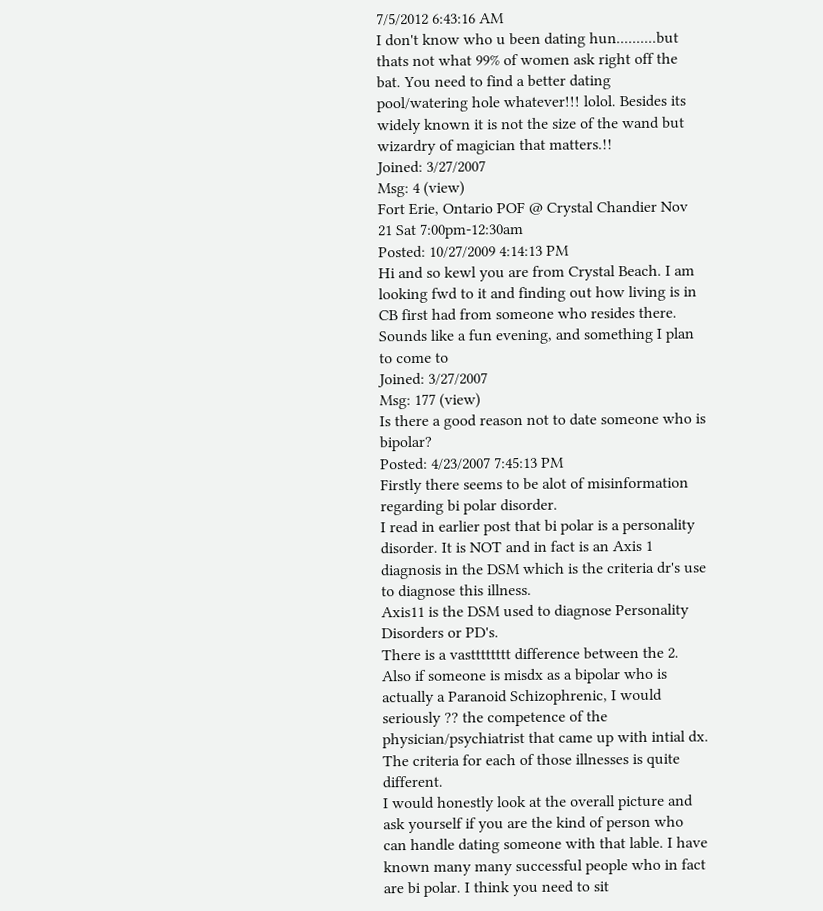7/5/2012 6:43:16 AM
I don't know who u been dating hun..........but thats not what 99% of women ask right off the bat. You need to find a better dating pool/watering hole whatever!!! lolol. Besides its widely known it is not the size of the wand but wizardry of magician that matters.!!
Joined: 3/27/2007
Msg: 4 (view)
Fort Erie, Ontario POF @ Crystal Chandier Nov 21 Sat 7:00pm-12:30am
Posted: 10/27/2009 4:14:13 PM
Hi and so kewl you are from Crystal Beach. I am looking fwd to it and finding out how living is in CB first had from someone who resides there. Sounds like a fun evening, and something I plan to come to
Joined: 3/27/2007
Msg: 177 (view)
Is there a good reason not to date someone who is bipolar?
Posted: 4/23/2007 7:45:13 PM
Firstly there seems to be alot of misinformation regarding bi polar disorder.
I read in earlier post that bi polar is a personality disorder. It is NOT and in fact is an Axis 1 diagnosis in the DSM which is the criteria dr's use to diagnose this illness.
Axis11 is the DSM used to diagnose Personality Disorders or PD's.
There is a vastttttttt difference between the 2.
Also if someone is misdx as a bipolar who is actually a Paranoid Schizophrenic, I would seriously ?? the competence of the physician/psychiatrist that came up with intial dx. The criteria for each of those illnesses is quite different.
I would honestly look at the overall picture and ask yourself if you are the kind of person who can handle dating someone with that lable. I have known many many successful people who in fact are bi polar. I think you need to sit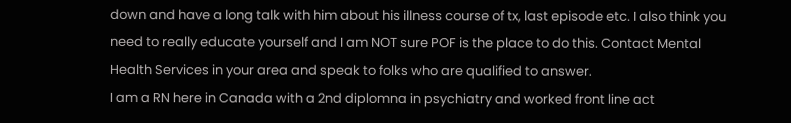down and have a long talk with him about his illness course of tx, last episode etc. I also think you need to really educate yourself and I am NOT sure POF is the place to do this. Contact Mental Health Services in your area and speak to folks who are qualified to answer.
I am a RN here in Canada with a 2nd diplomna in psychiatry and worked front line act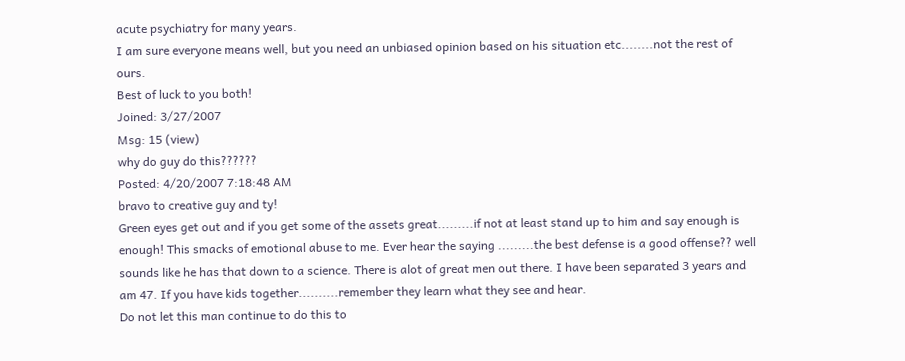acute psychiatry for many years.
I am sure everyone means well, but you need an unbiased opinion based on his situation etc........not the rest of ours.
Best of luck to you both!
Joined: 3/27/2007
Msg: 15 (view)
why do guy do this??????
Posted: 4/20/2007 7:18:48 AM
bravo to creative guy and ty!
Green eyes get out and if you get some of the assets great.........if not at least stand up to him and say enough is enough! This smacks of emotional abuse to me. Ever hear the saying .........the best defense is a good offense?? well sounds like he has that down to a science. There is alot of great men out there. I have been separated 3 years and am 47. If you have kids together..........remember they learn what they see and hear.
Do not let this man continue to do this to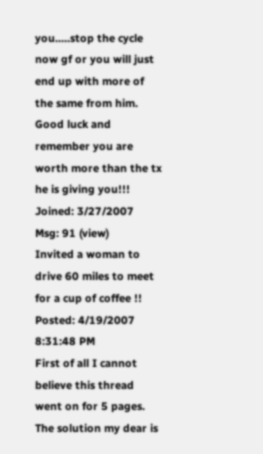you.....stop the cycle now gf or you will just end up with more of the same from him. Good luck and remember you are worth more than the tx he is giving you!!!
Joined: 3/27/2007
Msg: 91 (view)
Invited a woman to drive 60 miles to meet for a cup of coffee !!
Posted: 4/19/2007 8:31:48 PM
First of all I cannot believe this thread went on for 5 pages.
The solution my dear is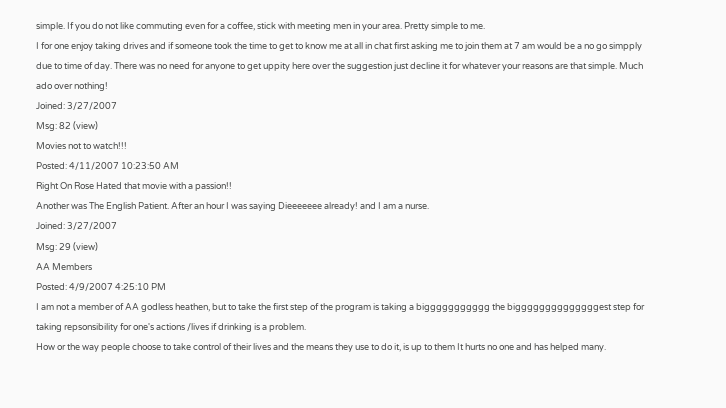simple. If you do not like commuting even for a coffee, stick with meeting men in your area. Pretty simple to me.
I for one enjoy taking drives and if someone took the time to get to know me at all in chat first asking me to join them at 7 am would be a no go simpply due to time of day. There was no need for anyone to get uppity here over the suggestion just decline it for whatever your reasons are that simple. Much ado over nothing!
Joined: 3/27/2007
Msg: 82 (view)
Movies not to watch!!!
Posted: 4/11/2007 10:23:50 AM
Right On Rose Hated that movie with a passion!!
Another was The English Patient. After an hour I was saying Dieeeeeee already! and I am a nurse.
Joined: 3/27/2007
Msg: 29 (view)
AA Members
Posted: 4/9/2007 4:25:10 PM
I am not a member of AA godless heathen, but to take the first step of the program is taking a biggggggggggg the biggggggggggggggest step for taking repsonsibility for one's actions /lives if drinking is a problem.
How or the way people choose to take control of their lives and the means they use to do it, is up to them It hurts no one and has helped many.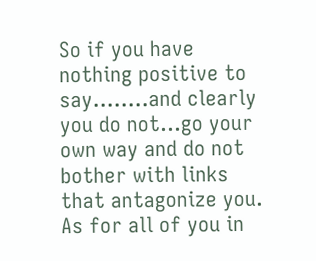So if you have nothing positive to say........and clearly you do not...go your own way and do not bother with links that antagonize you.
As for all of you in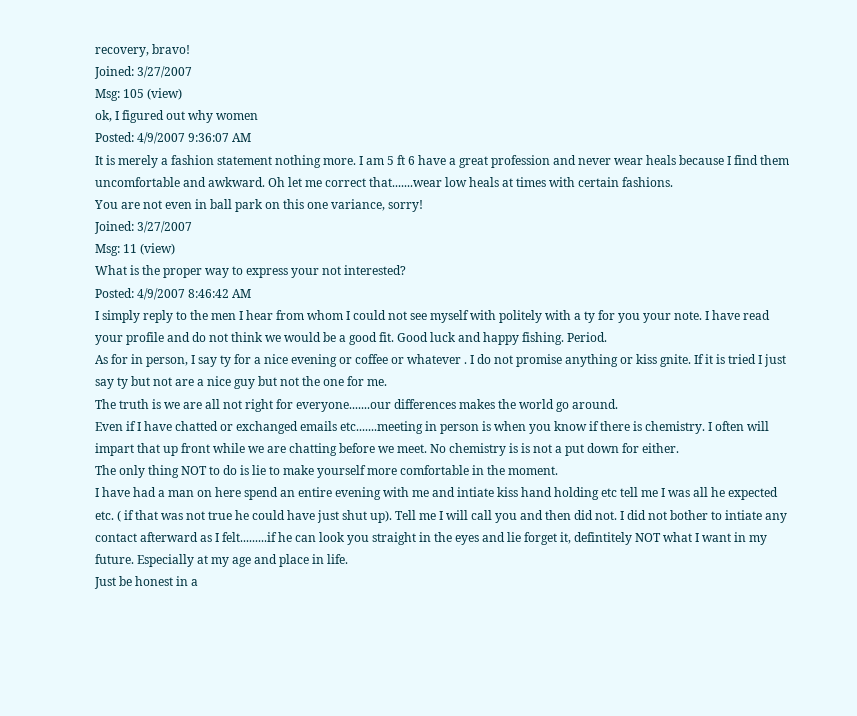recovery, bravo!
Joined: 3/27/2007
Msg: 105 (view)
ok, I figured out why women
Posted: 4/9/2007 9:36:07 AM
It is merely a fashion statement nothing more. I am 5 ft 6 have a great profession and never wear heals because I find them uncomfortable and awkward. Oh let me correct that.......wear low heals at times with certain fashions.
You are not even in ball park on this one variance, sorry!
Joined: 3/27/2007
Msg: 11 (view)
What is the proper way to express your not interested?
Posted: 4/9/2007 8:46:42 AM
I simply reply to the men I hear from whom I could not see myself with politely with a ty for you your note. I have read your profile and do not think we would be a good fit. Good luck and happy fishing. Period.
As for in person, I say ty for a nice evening or coffee or whatever . I do not promise anything or kiss gnite. If it is tried I just say ty but not are a nice guy but not the one for me.
The truth is we are all not right for everyone.......our differences makes the world go around.
Even if I have chatted or exchanged emails etc.......meeting in person is when you know if there is chemistry. I often will impart that up front while we are chatting before we meet. No chemistry is is not a put down for either.
The only thing NOT to do is lie to make yourself more comfortable in the moment.
I have had a man on here spend an entire evening with me and intiate kiss hand holding etc tell me I was all he expected etc. ( if that was not true he could have just shut up). Tell me I will call you and then did not. I did not bother to intiate any contact afterward as I felt.........if he can look you straight in the eyes and lie forget it, defintitely NOT what I want in my future. Especially at my age and place in life.
Just be honest in a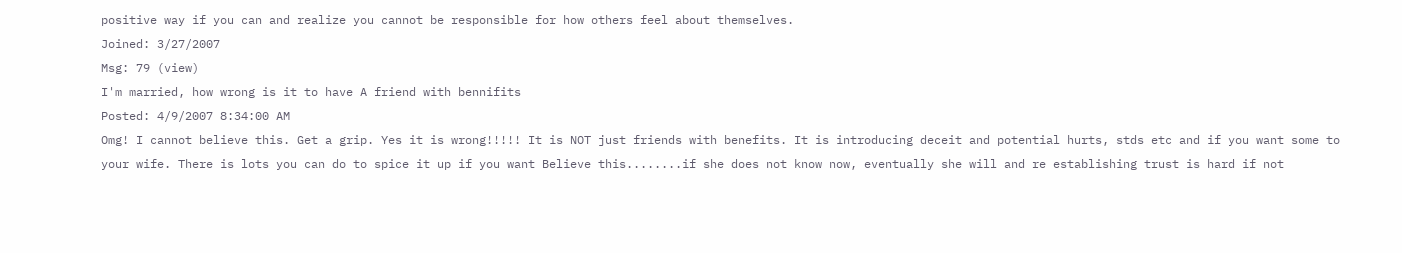positive way if you can and realize you cannot be responsible for how others feel about themselves.
Joined: 3/27/2007
Msg: 79 (view)
I'm married, how wrong is it to have A friend with bennifits
Posted: 4/9/2007 8:34:00 AM
Omg! I cannot believe this. Get a grip. Yes it is wrong!!!!! It is NOT just friends with benefits. It is introducing deceit and potential hurts, stds etc and if you want some to your wife. There is lots you can do to spice it up if you want Believe this........if she does not know now, eventually she will and re establishing trust is hard if not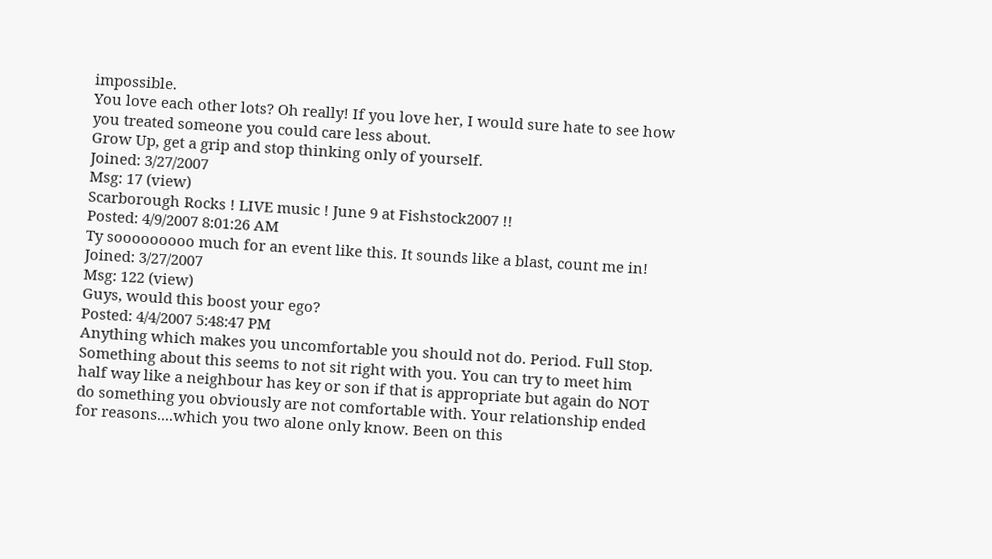impossible.
You love each other lots? Oh really! If you love her, I would sure hate to see how you treated someone you could care less about.
Grow Up, get a grip and stop thinking only of yourself.
Joined: 3/27/2007
Msg: 17 (view)
Scarborough Rocks ! LIVE music ! June 9 at Fishstock2007 !!
Posted: 4/9/2007 8:01:26 AM
Ty sooooooooo much for an event like this. It sounds like a blast, count me in!
Joined: 3/27/2007
Msg: 122 (view)
Guys, would this boost your ego?
Posted: 4/4/2007 5:48:47 PM
Anything which makes you uncomfortable you should not do. Period. Full Stop.
Something about this seems to not sit right with you. You can try to meet him half way like a neighbour has key or son if that is appropriate but again do NOT do something you obviously are not comfortable with. Your relationship ended for reasons....which you two alone only know. Been on this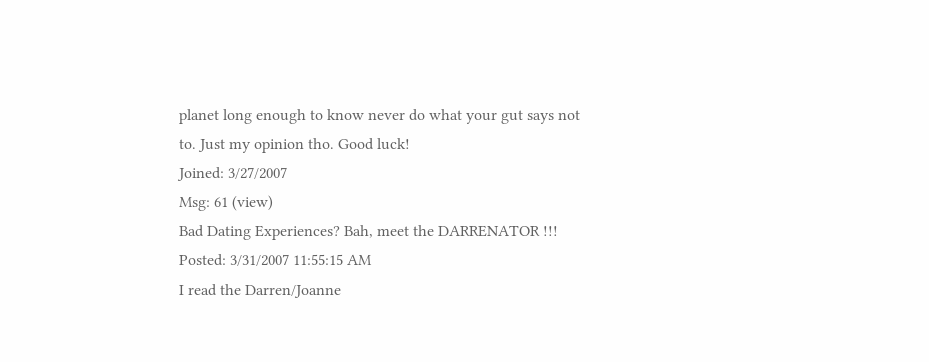planet long enough to know never do what your gut says not to. Just my opinion tho. Good luck!
Joined: 3/27/2007
Msg: 61 (view)
Bad Dating Experiences? Bah, meet the DARRENATOR !!!
Posted: 3/31/2007 11:55:15 AM
I read the Darren/Joanne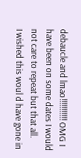debaucle and lmao!!!!!!!!!!! OMG I have been on some dates I would not care to repeat but that all.
I wished this woul d have gone in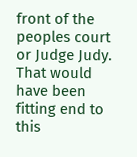front of the peoples court or Judge Judy.
That would have been fitting end to this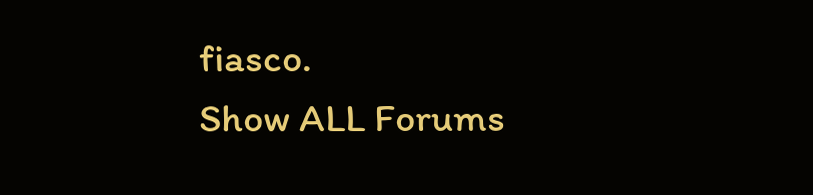fiasco.
Show ALL Forums